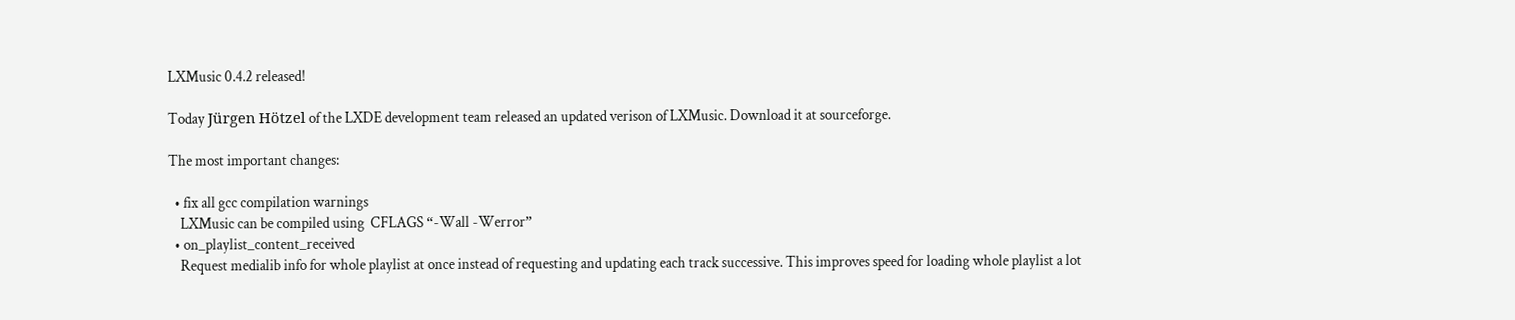LXMusic 0.4.2 released!

Today Jürgen Hötzel of the LXDE development team released an updated verison of LXMusic. Download it at sourceforge.

The most important changes:

  • fix all gcc compilation warnings
    LXMusic can be compiled using  CFLAGS “-Wall -Werror”
  • on_playlist_content_received
    Request medialib info for whole playlist at once instead of requesting and updating each track successive. This improves speed for loading whole playlist a lot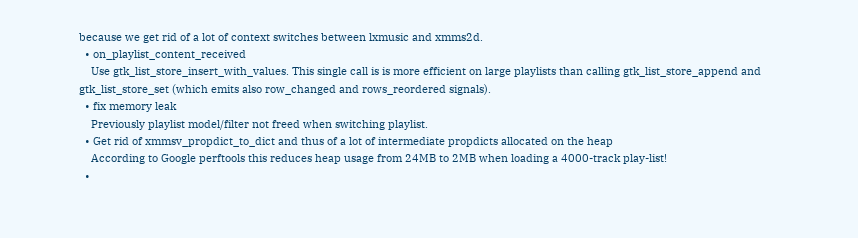because we get rid of a lot of context switches between lxmusic and xmms2d.
  • on_playlist_content_received
    Use gtk_list_store_insert_with_values. This single call is is more efficient on large playlists than calling gtk_list_store_append and gtk_list_store_set (which emits also row_changed and rows_reordered signals).
  • fix memory leak
    Previously playlist model/filter not freed when switching playlist.
  • Get rid of xmmsv_propdict_to_dict and thus of a lot of intermediate propdicts allocated on the heap
    According to Google perftools this reduces heap usage from 24MB to 2MB when loading a 4000-track play-list!
  •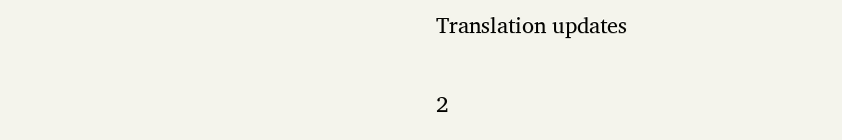Translation updates

2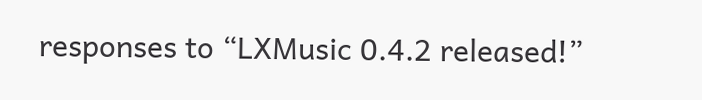responses to “LXMusic 0.4.2 released!”